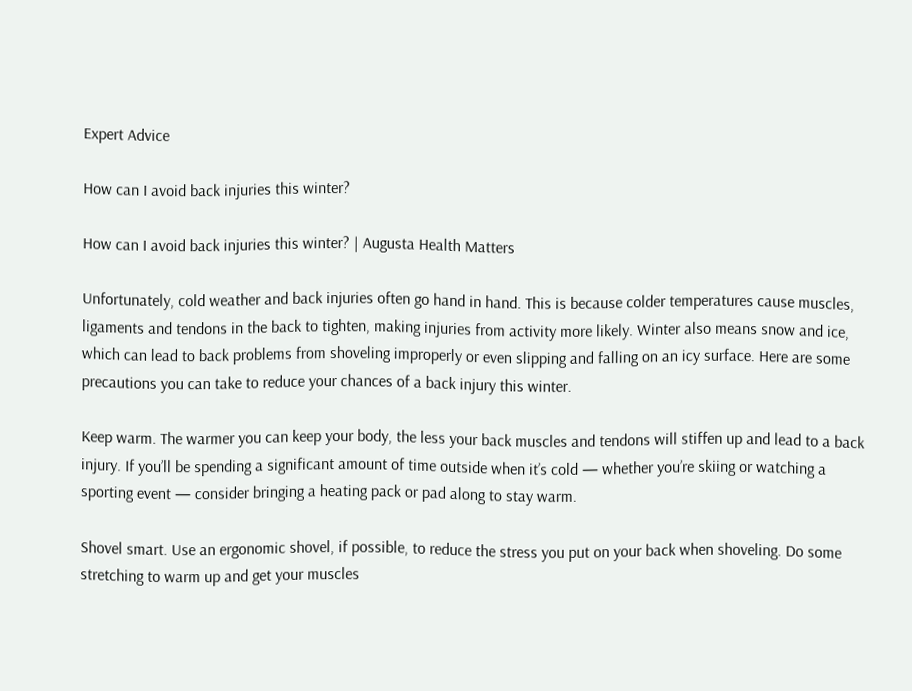Expert Advice

How can I avoid back injuries this winter?

How can I avoid back injuries this winter? | Augusta Health Matters

Unfortunately, cold weather and back injuries often go hand in hand. This is because colder temperatures cause muscles, ligaments and tendons in the back to tighten, making injuries from activity more likely. Winter also means snow and ice, which can lead to back problems from shoveling improperly or even slipping and falling on an icy surface. Here are some precautions you can take to reduce your chances of a back injury this winter.

Keep warm. The warmer you can keep your body, the less your back muscles and tendons will stiffen up and lead to a back injury. If you’ll be spending a significant amount of time outside when it’s cold — whether you’re skiing or watching a sporting event — consider bringing a heating pack or pad along to stay warm.

Shovel smart. Use an ergonomic shovel, if possible, to reduce the stress you put on your back when shoveling. Do some stretching to warm up and get your muscles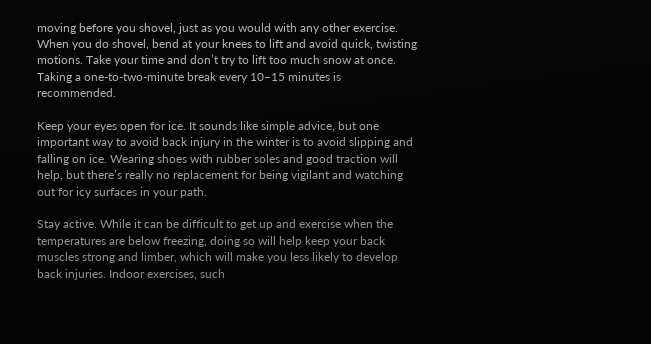moving before you shovel, just as you would with any other exercise. When you do shovel, bend at your knees to lift and avoid quick, twisting motions. Take your time and don’t try to lift too much snow at once. Taking a one-to-two-minute break every 10–15 minutes is recommended.

Keep your eyes open for ice. It sounds like simple advice, but one important way to avoid back injury in the winter is to avoid slipping and falling on ice. Wearing shoes with rubber soles and good traction will help, but there’s really no replacement for being vigilant and watching out for icy surfaces in your path.

Stay active. While it can be difficult to get up and exercise when the temperatures are below freezing, doing so will help keep your back muscles strong and limber, which will make you less likely to develop back injuries. Indoor exercises, such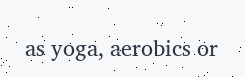as yoga, aerobics or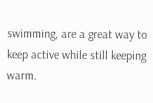swimming, are a great way to keep active while still keeping warm.